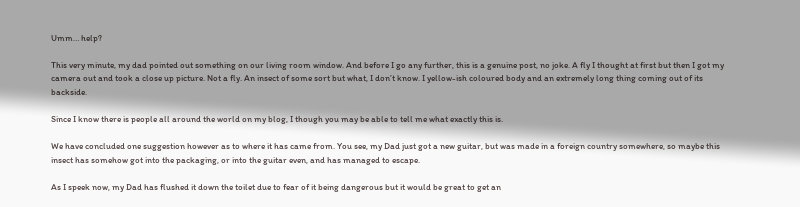Umm… help?

This very minute, my dad pointed out something on our living room window. And before I go any further, this is a genuine post, no joke. A fly I thought at first but then I got my camera out and took a close up picture. Not a fly. An insect of some sort but what, I don’t know. I yellow-ish coloured body and an extremely long thing coming out of its backside.

Since I know there is people all around the world on my blog, I though you may be able to tell me what exactly this is.

We have concluded one suggestion however as to where it has came from. You see, my Dad just got a new guitar, but was made in a foreign country somewhere, so maybe this insect has somehow got into the packaging, or into the guitar even, and has managed to escape.

As I speek now, my Dad has flushed it down the toilet due to fear of it being dangerous but it would be great to get an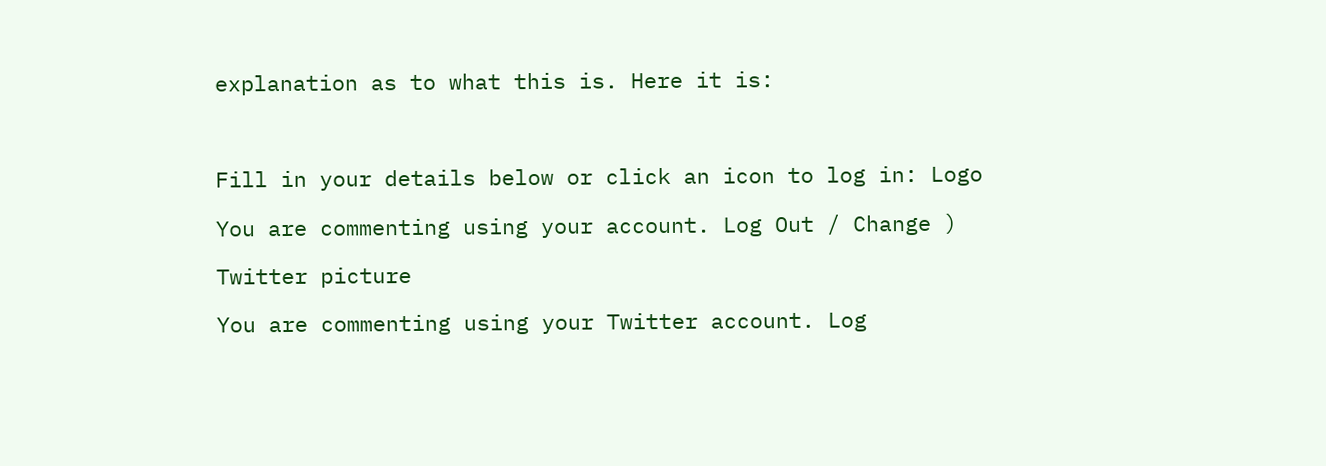explanation as to what this is. Here it is:



Fill in your details below or click an icon to log in: Logo

You are commenting using your account. Log Out / Change )

Twitter picture

You are commenting using your Twitter account. Log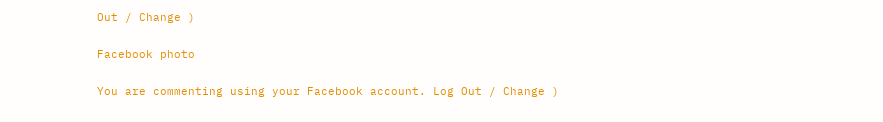Out / Change )

Facebook photo

You are commenting using your Facebook account. Log Out / Change )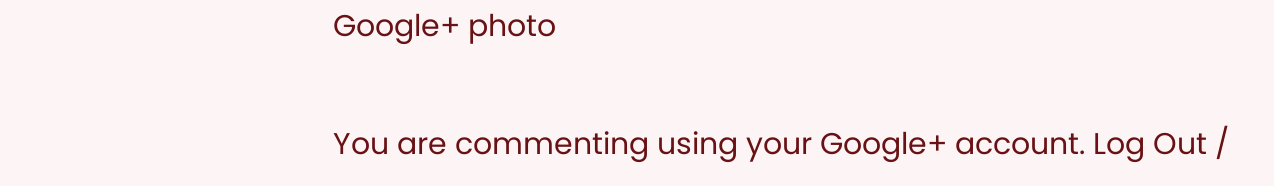Google+ photo

You are commenting using your Google+ account. Log Out /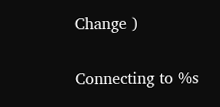Change )

Connecting to %s